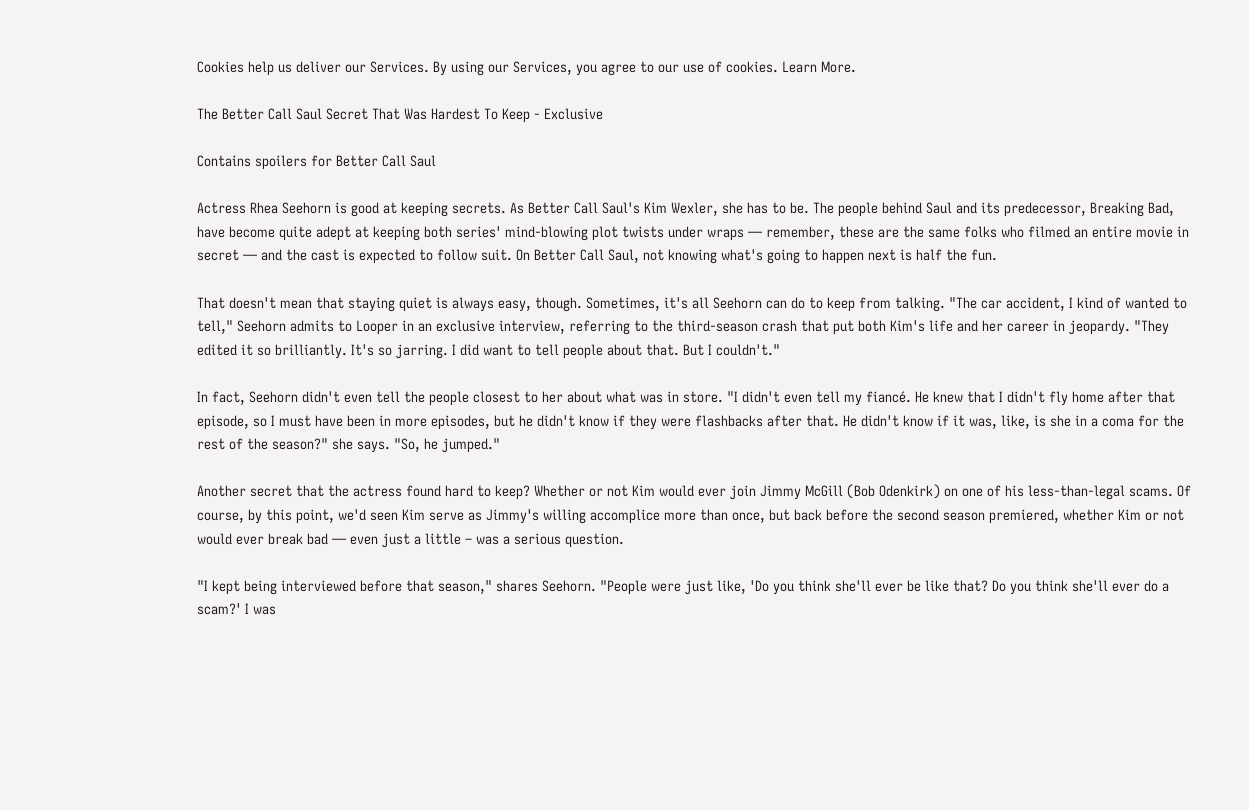Cookies help us deliver our Services. By using our Services, you agree to our use of cookies. Learn More.

The Better Call Saul Secret That Was Hardest To Keep - Exclusive

Contains spoilers for Better Call Saul

Actress Rhea Seehorn is good at keeping secrets. As Better Call Saul's Kim Wexler, she has to be. The people behind Saul and its predecessor, Breaking Bad, have become quite adept at keeping both series' mind-blowing plot twists under wraps — remember, these are the same folks who filmed an entire movie in secret — and the cast is expected to follow suit. On Better Call Saul, not knowing what's going to happen next is half the fun.

That doesn't mean that staying quiet is always easy, though. Sometimes, it's all Seehorn can do to keep from talking. "The car accident, I kind of wanted to tell," Seehorn admits to Looper in an exclusive interview, referring to the third-season crash that put both Kim's life and her career in jeopardy. "They edited it so brilliantly. It's so jarring. I did want to tell people about that. But I couldn't."

In fact, Seehorn didn't even tell the people closest to her about what was in store. "I didn't even tell my fiancé. He knew that I didn't fly home after that episode, so I must have been in more episodes, but he didn't know if they were flashbacks after that. He didn't know if it was, like, is she in a coma for the rest of the season?" she says. "So, he jumped."

Another secret that the actress found hard to keep? Whether or not Kim would ever join Jimmy McGill (Bob Odenkirk) on one of his less-than-legal scams. Of course, by this point, we'd seen Kim serve as Jimmy's willing accomplice more than once, but back before the second season premiered, whether Kim or not would ever break bad — even just a little – was a serious question.

"I kept being interviewed before that season," shares Seehorn. "People were just like, 'Do you think she'll ever be like that? Do you think she'll ever do a scam?' I was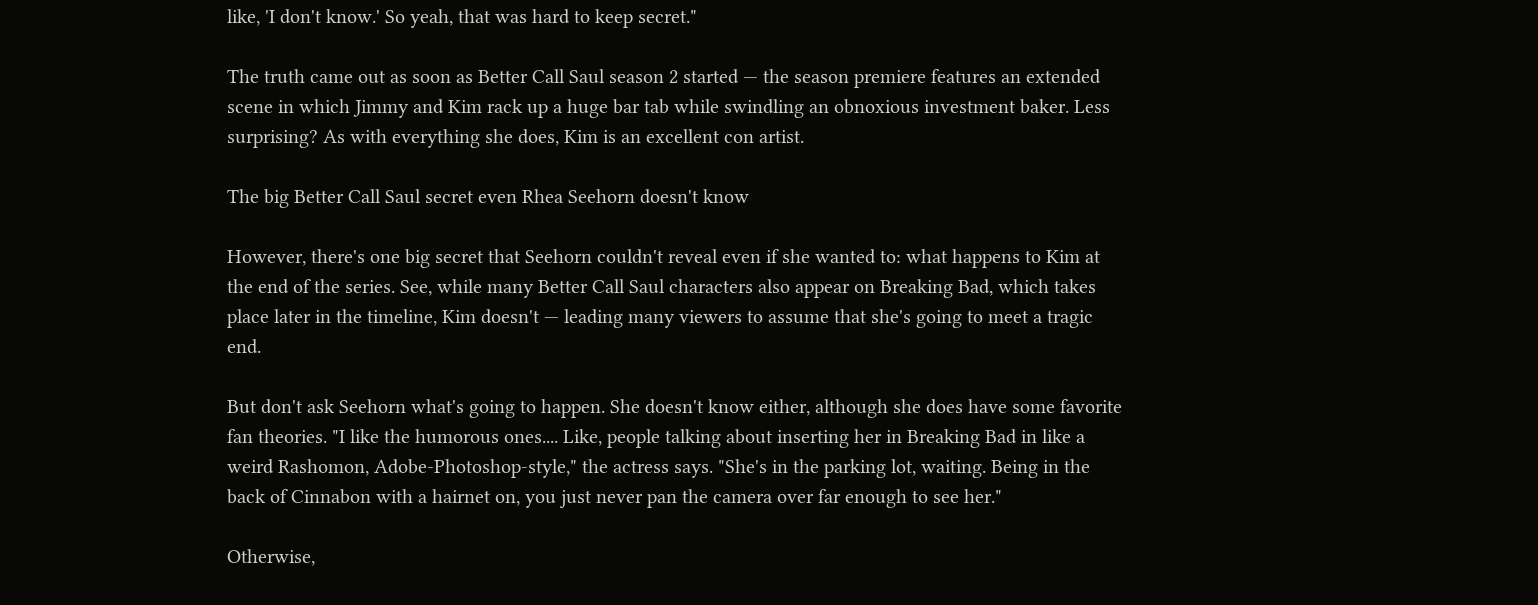like, 'I don't know.' So yeah, that was hard to keep secret."

The truth came out as soon as Better Call Saul season 2 started — the season premiere features an extended scene in which Jimmy and Kim rack up a huge bar tab while swindling an obnoxious investment baker. Less surprising? As with everything she does, Kim is an excellent con artist.

The big Better Call Saul secret even Rhea Seehorn doesn't know

However, there's one big secret that Seehorn couldn't reveal even if she wanted to: what happens to Kim at the end of the series. See, while many Better Call Saul characters also appear on Breaking Bad, which takes place later in the timeline, Kim doesn't — leading many viewers to assume that she's going to meet a tragic end.

But don't ask Seehorn what's going to happen. She doesn't know either, although she does have some favorite fan theories. "I like the humorous ones.... Like, people talking about inserting her in Breaking Bad in like a weird Rashomon, Adobe-Photoshop-style," the actress says. "She's in the parking lot, waiting. Being in the back of Cinnabon with a hairnet on, you just never pan the camera over far enough to see her."

Otherwise,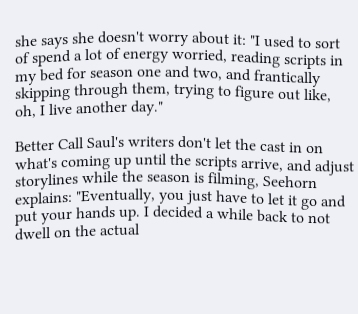she says she doesn't worry about it: "I used to sort of spend a lot of energy worried, reading scripts in my bed for season one and two, and frantically skipping through them, trying to figure out like, oh, I live another day."

Better Call Saul's writers don't let the cast in on what's coming up until the scripts arrive, and adjust storylines while the season is filming, Seehorn explains: "Eventually, you just have to let it go and put your hands up. I decided a while back to not dwell on the actual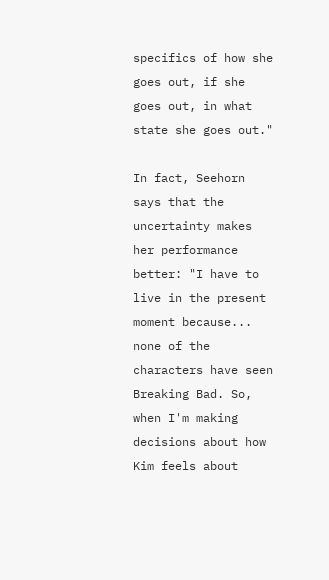specifics of how she goes out, if she goes out, in what state she goes out."

In fact, Seehorn says that the uncertainty makes her performance better: "I have to live in the present moment because... none of the characters have seen Breaking Bad. So, when I'm making decisions about how Kim feels about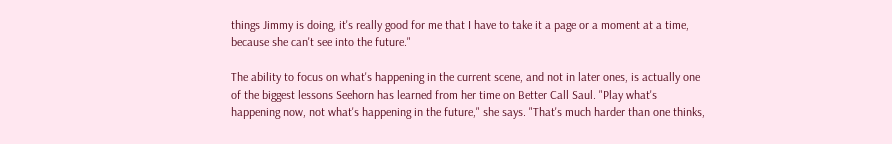things Jimmy is doing, it's really good for me that I have to take it a page or a moment at a time, because she can't see into the future."

The ability to focus on what's happening in the current scene, and not in later ones, is actually one of the biggest lessons Seehorn has learned from her time on Better Call Saul. "Play what's happening now, not what's happening in the future," she says. "That's much harder than one thinks,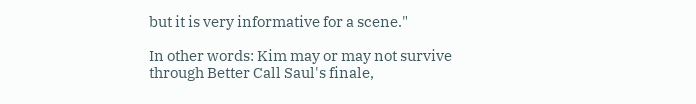but it is very informative for a scene."

In other words: Kim may or may not survive through Better Call Saul's finale,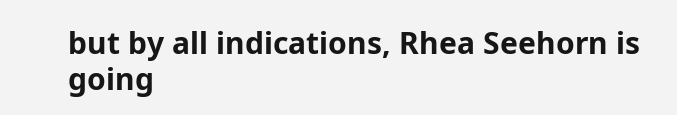but by all indications, Rhea Seehorn is going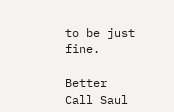to be just fine.

Better Call Saul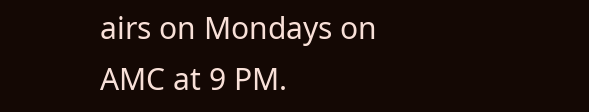airs on Mondays on AMC at 9 PM.